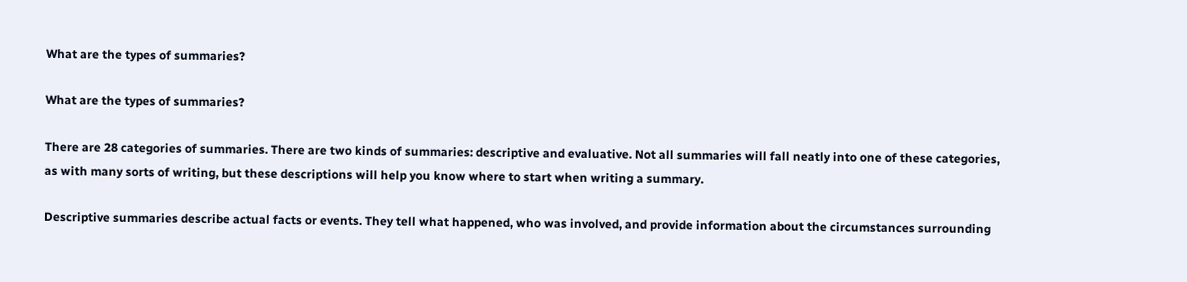What are the types of summaries?

What are the types of summaries?

There are 28 categories of summaries. There are two kinds of summaries: descriptive and evaluative. Not all summaries will fall neatly into one of these categories, as with many sorts of writing, but these descriptions will help you know where to start when writing a summary.

Descriptive summaries describe actual facts or events. They tell what happened, who was involved, and provide information about the circumstances surrounding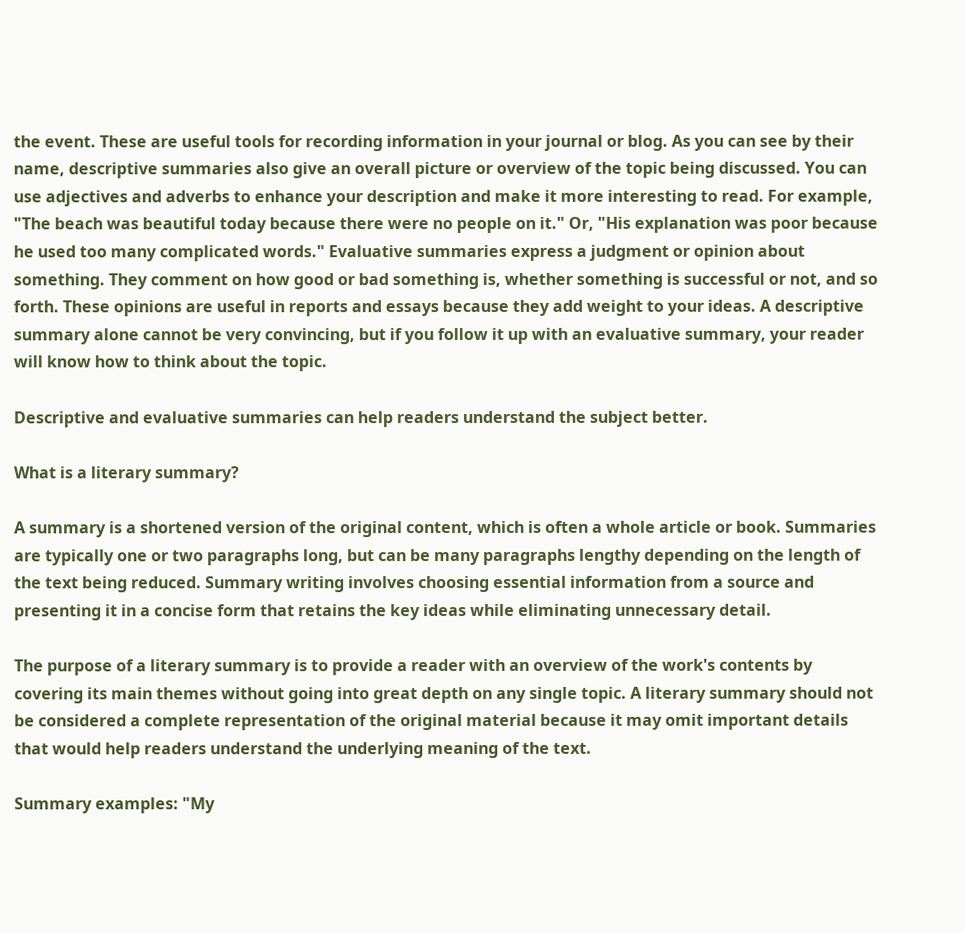the event. These are useful tools for recording information in your journal or blog. As you can see by their name, descriptive summaries also give an overall picture or overview of the topic being discussed. You can use adjectives and adverbs to enhance your description and make it more interesting to read. For example, "The beach was beautiful today because there were no people on it." Or, "His explanation was poor because he used too many complicated words." Evaluative summaries express a judgment or opinion about something. They comment on how good or bad something is, whether something is successful or not, and so forth. These opinions are useful in reports and essays because they add weight to your ideas. A descriptive summary alone cannot be very convincing, but if you follow it up with an evaluative summary, your reader will know how to think about the topic.

Descriptive and evaluative summaries can help readers understand the subject better.

What is a literary summary?

A summary is a shortened version of the original content, which is often a whole article or book. Summaries are typically one or two paragraphs long, but can be many paragraphs lengthy depending on the length of the text being reduced. Summary writing involves choosing essential information from a source and presenting it in a concise form that retains the key ideas while eliminating unnecessary detail.

The purpose of a literary summary is to provide a reader with an overview of the work's contents by covering its main themes without going into great depth on any single topic. A literary summary should not be considered a complete representation of the original material because it may omit important details that would help readers understand the underlying meaning of the text.

Summary examples: "My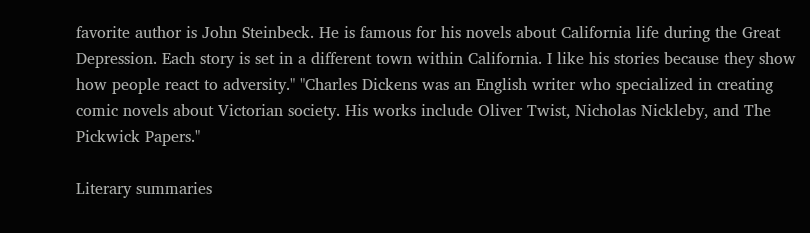favorite author is John Steinbeck. He is famous for his novels about California life during the Great Depression. Each story is set in a different town within California. I like his stories because they show how people react to adversity." "Charles Dickens was an English writer who specialized in creating comic novels about Victorian society. His works include Oliver Twist, Nicholas Nickleby, and The Pickwick Papers."

Literary summaries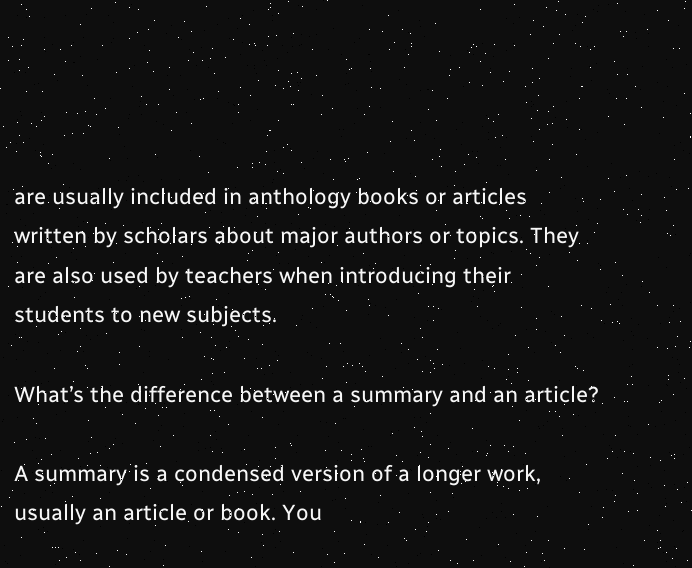are usually included in anthology books or articles written by scholars about major authors or topics. They are also used by teachers when introducing their students to new subjects.

What’s the difference between a summary and an article?

A summary is a condensed version of a longer work, usually an article or book. You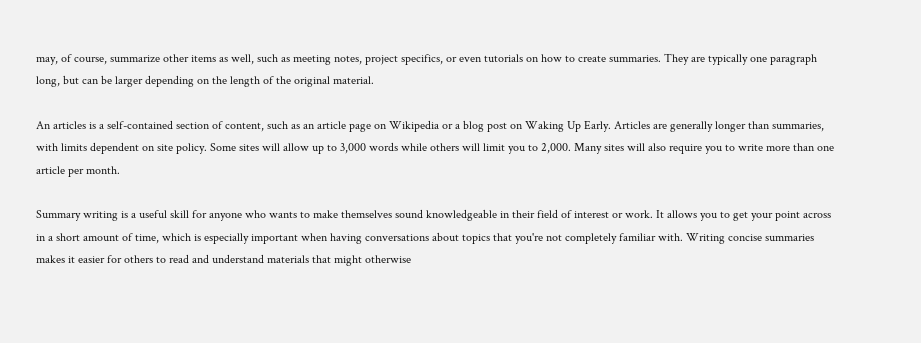may, of course, summarize other items as well, such as meeting notes, project specifics, or even tutorials on how to create summaries. They are typically one paragraph long, but can be larger depending on the length of the original material.

An articles is a self-contained section of content, such as an article page on Wikipedia or a blog post on Waking Up Early. Articles are generally longer than summaries, with limits dependent on site policy. Some sites will allow up to 3,000 words while others will limit you to 2,000. Many sites will also require you to write more than one article per month.

Summary writing is a useful skill for anyone who wants to make themselves sound knowledgeable in their field of interest or work. It allows you to get your point across in a short amount of time, which is especially important when having conversations about topics that you're not completely familiar with. Writing concise summaries makes it easier for others to read and understand materials that might otherwise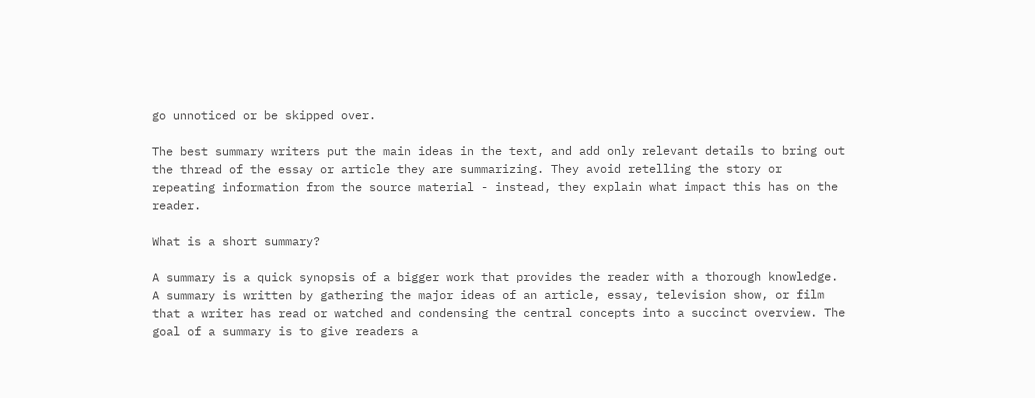go unnoticed or be skipped over.

The best summary writers put the main ideas in the text, and add only relevant details to bring out the thread of the essay or article they are summarizing. They avoid retelling the story or repeating information from the source material - instead, they explain what impact this has on the reader.

What is a short summary?

A summary is a quick synopsis of a bigger work that provides the reader with a thorough knowledge. A summary is written by gathering the major ideas of an article, essay, television show, or film that a writer has read or watched and condensing the central concepts into a succinct overview. The goal of a summary is to give readers a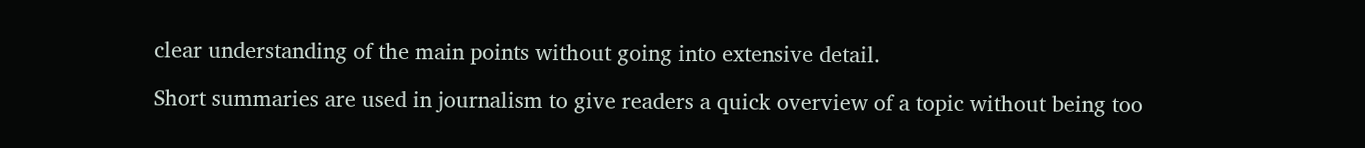clear understanding of the main points without going into extensive detail.

Short summaries are used in journalism to give readers a quick overview of a topic without being too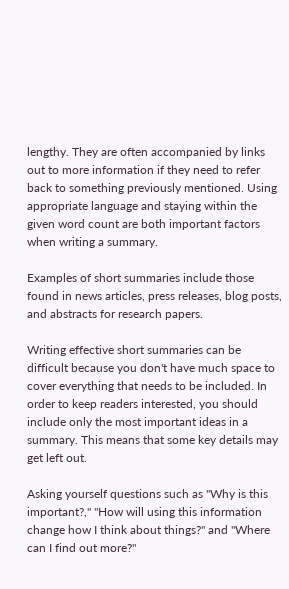lengthy. They are often accompanied by links out to more information if they need to refer back to something previously mentioned. Using appropriate language and staying within the given word count are both important factors when writing a summary.

Examples of short summaries include those found in news articles, press releases, blog posts, and abstracts for research papers.

Writing effective short summaries can be difficult because you don't have much space to cover everything that needs to be included. In order to keep readers interested, you should include only the most important ideas in a summary. This means that some key details may get left out.

Asking yourself questions such as "Why is this important?," "How will using this information change how I think about things?" and "Where can I find out more?"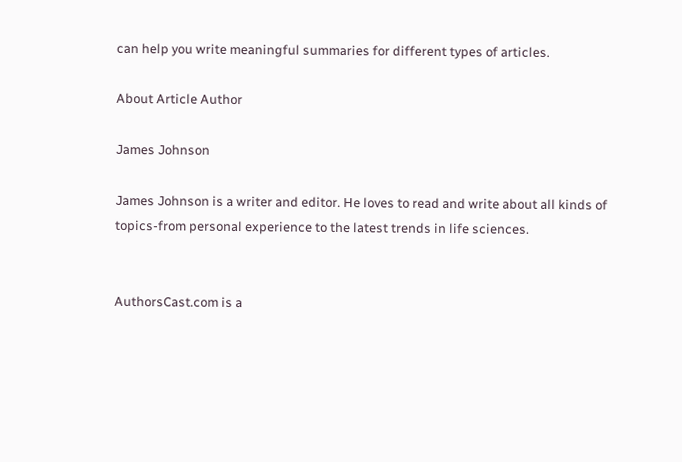can help you write meaningful summaries for different types of articles.

About Article Author

James Johnson

James Johnson is a writer and editor. He loves to read and write about all kinds of topics-from personal experience to the latest trends in life sciences.


AuthorsCast.com is a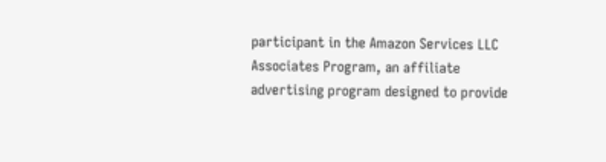participant in the Amazon Services LLC Associates Program, an affiliate advertising program designed to provide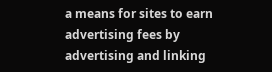a means for sites to earn advertising fees by advertising and linking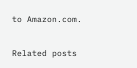to Amazon.com.

Related posts